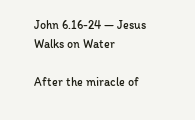John 6.16-24 — Jesus Walks on Water

After the miracle of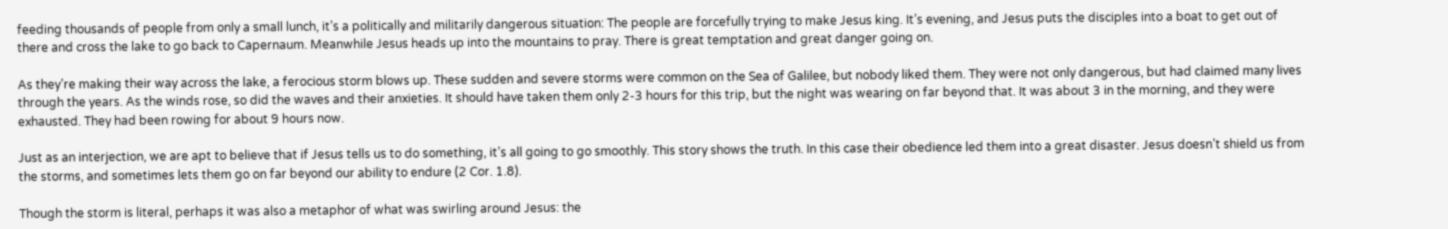feeding thousands of people from only a small lunch, it’s a politically and militarily dangerous situation: The people are forcefully trying to make Jesus king. It’s evening, and Jesus puts the disciples into a boat to get out of there and cross the lake to go back to Capernaum. Meanwhile Jesus heads up into the mountains to pray. There is great temptation and great danger going on.

As they’re making their way across the lake, a ferocious storm blows up. These sudden and severe storms were common on the Sea of Galilee, but nobody liked them. They were not only dangerous, but had claimed many lives through the years. As the winds rose, so did the waves and their anxieties. It should have taken them only 2-3 hours for this trip, but the night was wearing on far beyond that. It was about 3 in the morning, and they were exhausted. They had been rowing for about 9 hours now.

Just as an interjection, we are apt to believe that if Jesus tells us to do something, it’s all going to go smoothly. This story shows the truth. In this case their obedience led them into a great disaster. Jesus doesn’t shield us from the storms, and sometimes lets them go on far beyond our ability to endure (2 Cor. 1.8).

Though the storm is literal, perhaps it was also a metaphor of what was swirling around Jesus: the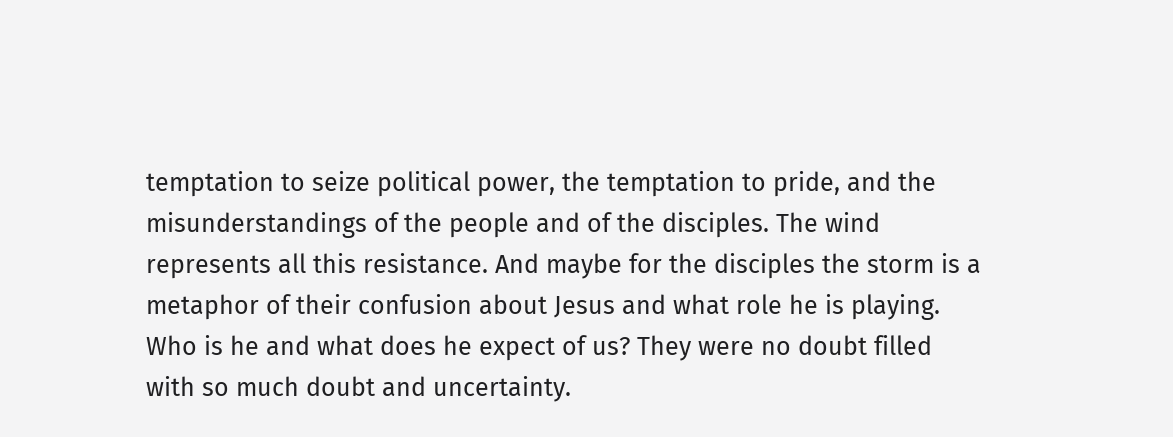temptation to seize political power, the temptation to pride, and the misunderstandings of the people and of the disciples. The wind represents all this resistance. And maybe for the disciples the storm is a metaphor of their confusion about Jesus and what role he is playing. Who is he and what does he expect of us? They were no doubt filled with so much doubt and uncertainty.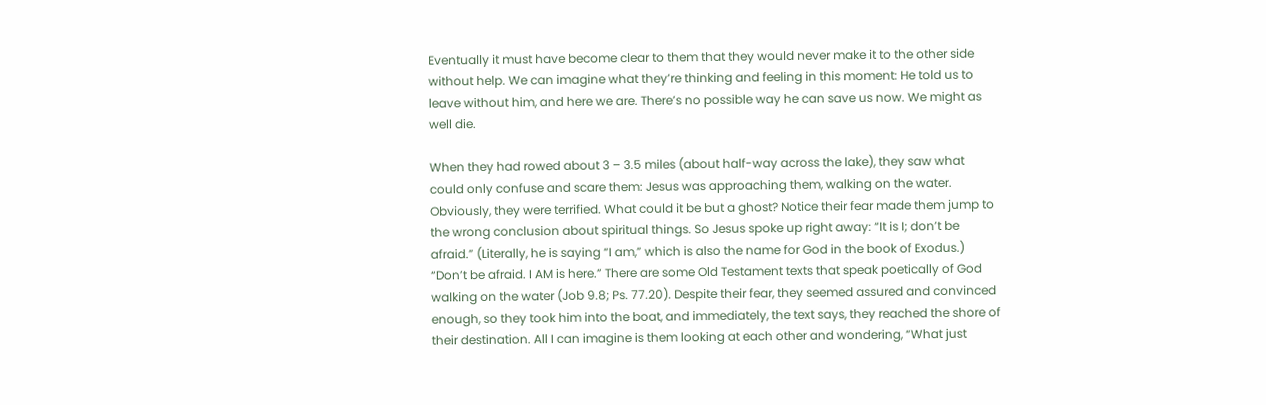Eventually it must have become clear to them that they would never make it to the other side without help. We can imagine what they’re thinking and feeling in this moment: He told us to leave without him, and here we are. There’s no possible way he can save us now. We might as well die.

When they had rowed about 3 – 3.5 miles (about half-way across the lake), they saw what could only confuse and scare them: Jesus was approaching them, walking on the water. Obviously, they were terrified. What could it be but a ghost? Notice their fear made them jump to the wrong conclusion about spiritual things. So Jesus spoke up right away: “It is I; don’t be afraid.” (Literally, he is saying “I am,” which is also the name for God in the book of Exodus.) “Don’t be afraid. I AM is here.” There are some Old Testament texts that speak poetically of God walking on the water (Job 9.8; Ps. 77.20). Despite their fear, they seemed assured and convinced enough, so they took him into the boat, and immediately, the text says, they reached the shore of their destination. All I can imagine is them looking at each other and wondering, “What just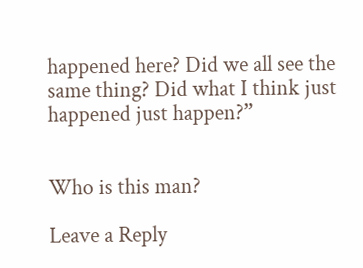happened here? Did we all see the same thing? Did what I think just happened just happen?”


Who is this man?

Leave a Reply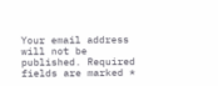Your email address will not be published. Required fields are marked *